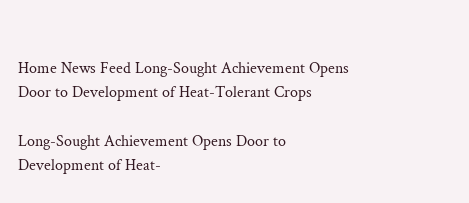Home News Feed Long-Sought Achievement Opens Door to Development of Heat-Tolerant Crops

Long-Sought Achievement Opens Door to Development of Heat-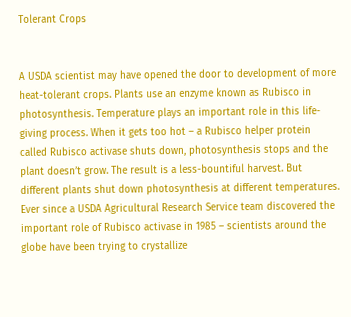Tolerant Crops


A USDA scientist may have opened the door to development of more heat-tolerant crops. Plants use an enzyme known as Rubisco in photosynthesis. Temperature plays an important role in this life-giving process. When it gets too hot – a Rubisco helper protein called Rubisco activase shuts down, photosynthesis stops and the plant doesn’t grow. The result is a less-bountiful harvest. But different plants shut down photosynthesis at different temperatures. Ever since a USDA Agricultural Research Service team discovered the important role of Rubisco activase in 1985 – scientists around the globe have been trying to crystallize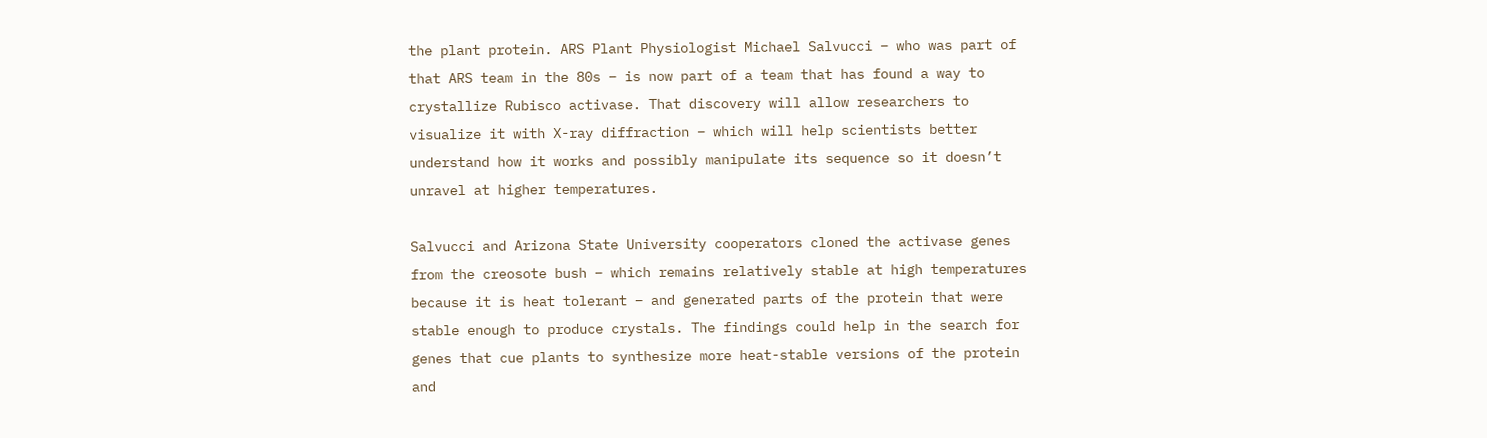the plant protein. ARS Plant Physiologist Michael Salvucci – who was part of that ARS team in the 80s – is now part of a team that has found a way to crystallize Rubisco activase. That discovery will allow researchers to visualize it with X-ray diffraction – which will help scientists better understand how it works and possibly manipulate its sequence so it doesn’t unravel at higher temperatures.

Salvucci and Arizona State University cooperators cloned the activase genes from the creosote bush – which remains relatively stable at high temperatures because it is heat tolerant – and generated parts of the protein that were stable enough to produce crystals. The findings could help in the search for genes that cue plants to synthesize more heat-stable versions of the protein and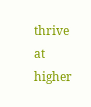thrive at higher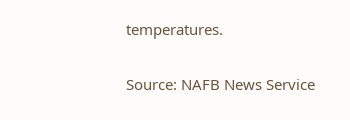temperatures.


Source: NAFB News Service